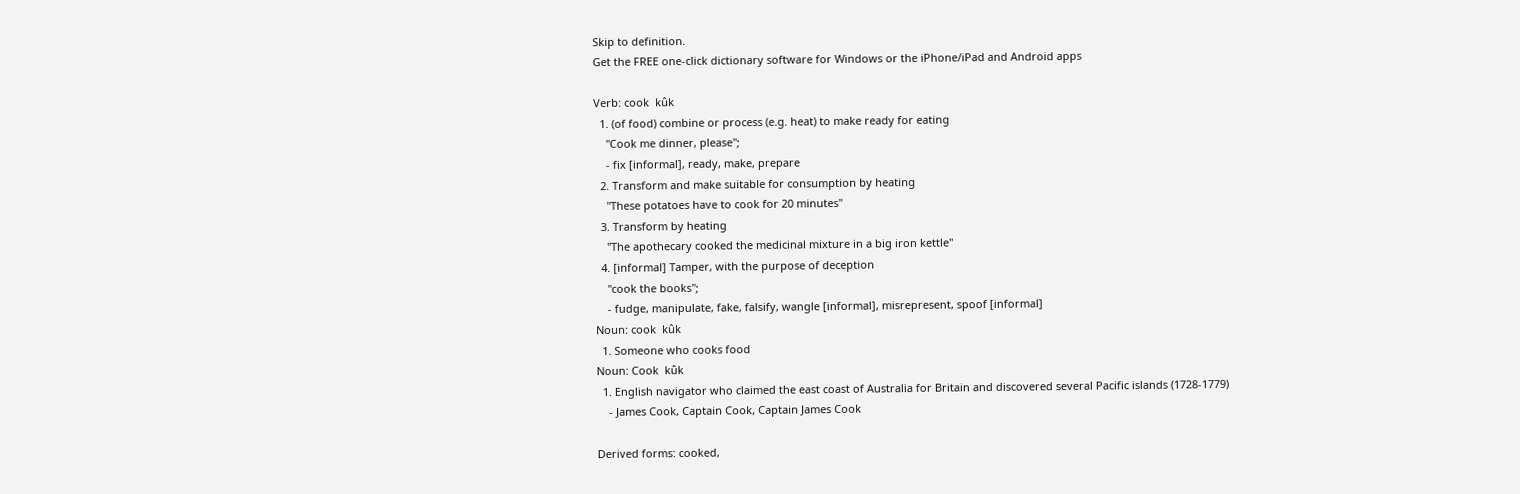Skip to definition.
Get the FREE one-click dictionary software for Windows or the iPhone/iPad and Android apps

Verb: cook  kûk
  1. (of food) combine or process (e.g. heat) to make ready for eating
    "Cook me dinner, please";
    - fix [informal], ready, make, prepare
  2. Transform and make suitable for consumption by heating
    "These potatoes have to cook for 20 minutes"
  3. Transform by heating
    "The apothecary cooked the medicinal mixture in a big iron kettle"
  4. [informal] Tamper, with the purpose of deception
    "cook the books";
    - fudge, manipulate, fake, falsify, wangle [informal], misrepresent, spoof [informal]
Noun: cook  kûk
  1. Someone who cooks food
Noun: Cook  kûk
  1. English navigator who claimed the east coast of Australia for Britain and discovered several Pacific islands (1728-1779)
    - James Cook, Captain Cook, Captain James Cook

Derived forms: cooked,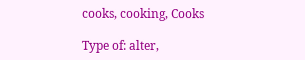cooks, cooking, Cooks

Type of: alter,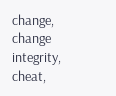change, change integrity, cheat,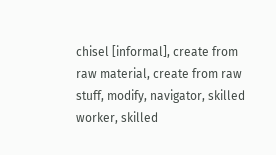chisel [informal], create from raw material, create from raw stuff, modify, navigator, skilled worker, skilled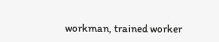workman, trained worker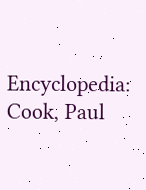Encyclopedia: Cook, Paul